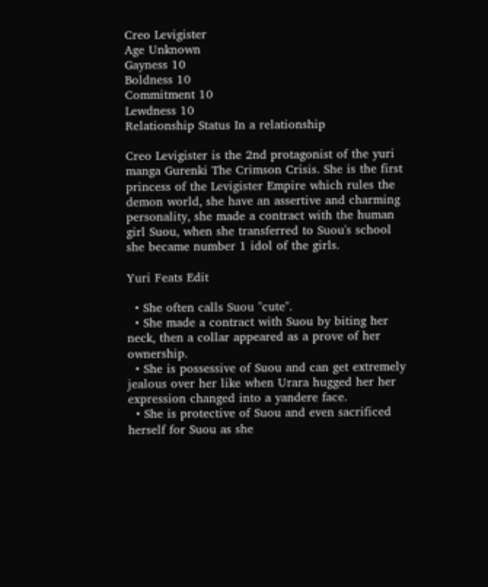Creo Levigister
Age Unknown
Gayness 10
Boldness 10
Commitment 10
Lewdness 10
Relationship Status In a relationship

Creo Levigister is the 2nd protagonist of the yuri manga Gurenki The Crimson Crisis. She is the first princess of the Levigister Empire which rules the demon world, she have an assertive and charming personality, she made a contract with the human girl Suou, when she transferred to Suou's school she became number 1 idol of the girls.

Yuri Feats Edit

  • She often calls Suou "cute".
  • She made a contract with Suou by biting her neck, then a collar appeared as a prove of her ownership.
  • She is possessive of Suou and can get extremely jealous over her like when Urara hugged her her expression changed into a yandere face.
  • She is protective of Suou and even sacrificed herself for Suou as she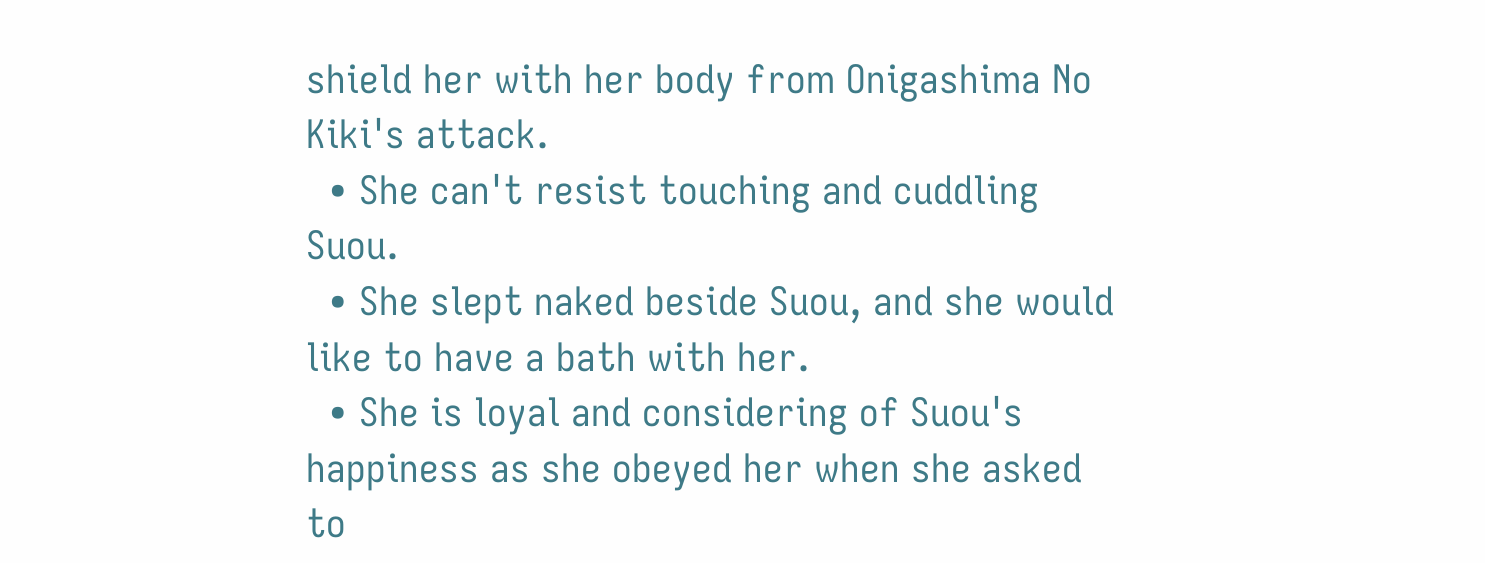shield her with her body from Onigashima No Kiki's attack.
  • She can't resist touching and cuddling Suou.
  • She slept naked beside Suou, and she would like to have a bath with her.
  • She is loyal and considering of Suou's happiness as she obeyed her when she asked to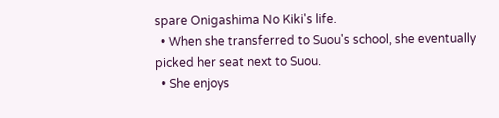spare Onigashima No Kiki's life.
  • When she transferred to Suou's school, she eventually picked her seat next to Suou.
  • She enjoys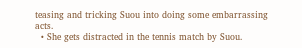teasing and tricking Suou into doing some embarrassing acts.
  • She gets distracted in the tennis match by Suou.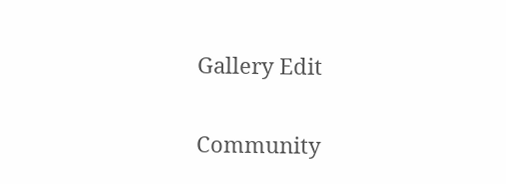Gallery Edit

Community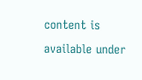content is available under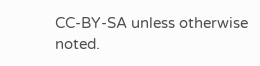CC-BY-SA unless otherwise noted.